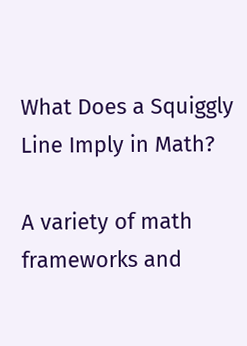What Does a Squiggly Line Imply in Math?

A variety of math frameworks and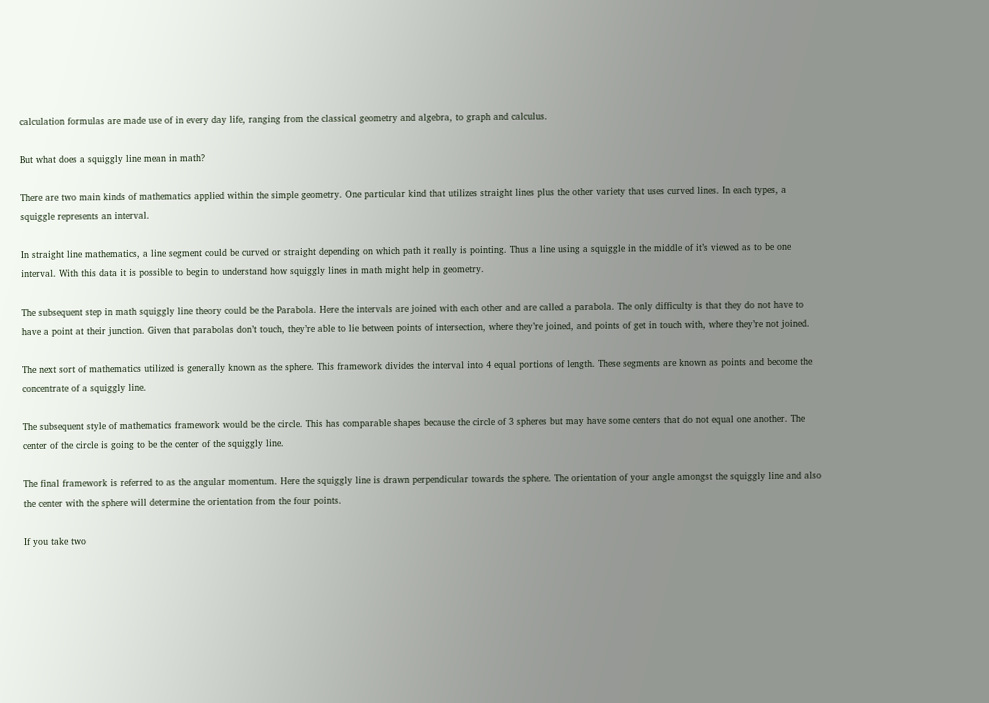calculation formulas are made use of in every day life, ranging from the classical geometry and algebra, to graph and calculus.

But what does a squiggly line mean in math?

There are two main kinds of mathematics applied within the simple geometry. One particular kind that utilizes straight lines plus the other variety that uses curved lines. In each types, a squiggle represents an interval.

In straight line mathematics, a line segment could be curved or straight depending on which path it really is pointing. Thus a line using a squiggle in the middle of it’s viewed as to be one interval. With this data it is possible to begin to understand how squiggly lines in math might help in geometry.

The subsequent step in math squiggly line theory could be the Parabola. Here the intervals are joined with each other and are called a parabola. The only difficulty is that they do not have to have a point at their junction. Given that parabolas don’t touch, they’re able to lie between points of intersection, where they’re joined, and points of get in touch with, where they’re not joined.

The next sort of mathematics utilized is generally known as the sphere. This framework divides the interval into 4 equal portions of length. These segments are known as points and become the concentrate of a squiggly line.

The subsequent style of mathematics framework would be the circle. This has comparable shapes because the circle of 3 spheres but may have some centers that do not equal one another. The center of the circle is going to be the center of the squiggly line.

The final framework is referred to as the angular momentum. Here the squiggly line is drawn perpendicular towards the sphere. The orientation of your angle amongst the squiggly line and also the center with the sphere will determine the orientation from the four points.

If you take two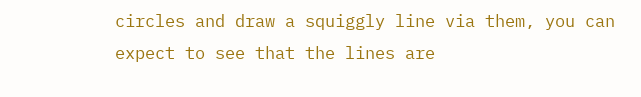circles and draw a squiggly line via them, you can expect to see that the lines are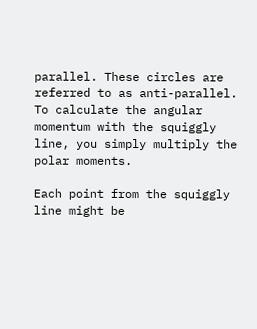parallel. These circles are referred to as anti-parallel. To calculate the angular momentum with the squiggly line, you simply multiply the polar moments.

Each point from the squiggly line might be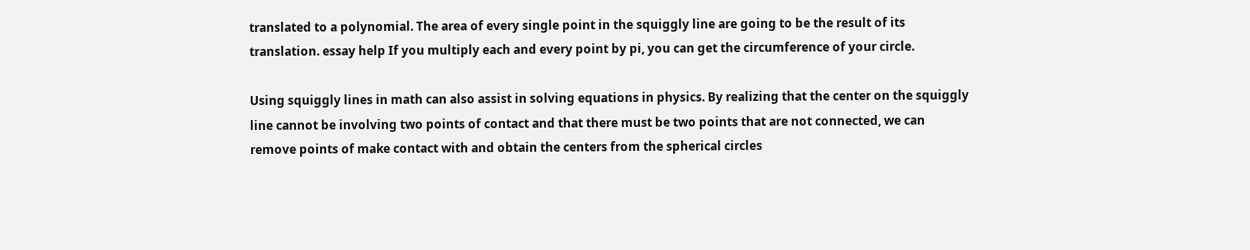translated to a polynomial. The area of every single point in the squiggly line are going to be the result of its translation. essay help If you multiply each and every point by pi, you can get the circumference of your circle.

Using squiggly lines in math can also assist in solving equations in physics. By realizing that the center on the squiggly line cannot be involving two points of contact and that there must be two points that are not connected, we can remove points of make contact with and obtain the centers from the spherical circles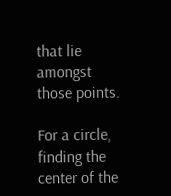that lie amongst those points.

For a circle, finding the center of the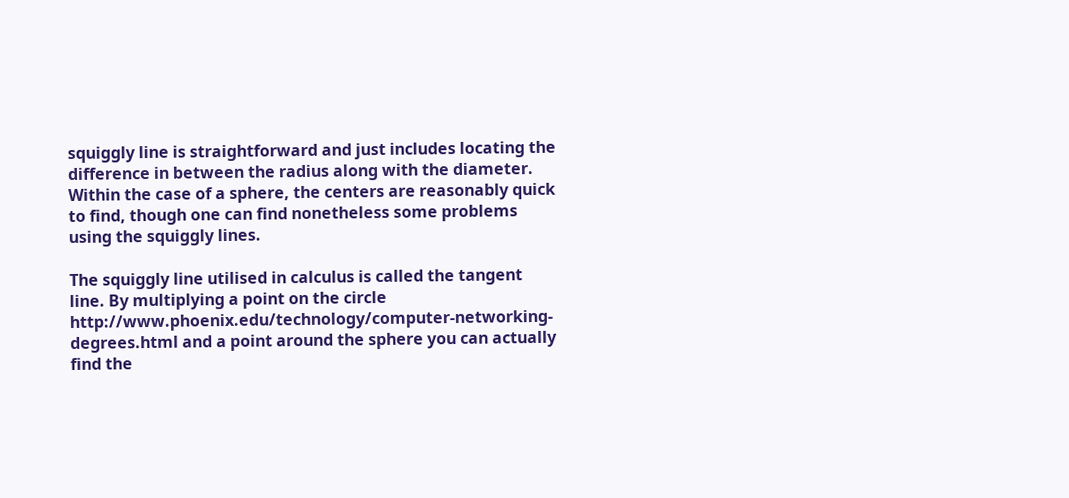squiggly line is straightforward and just includes locating the difference in between the radius along with the diameter. Within the case of a sphere, the centers are reasonably quick to find, though one can find nonetheless some problems using the squiggly lines.

The squiggly line utilised in calculus is called the tangent line. By multiplying a point on the circle http://www.phoenix.edu/technology/computer-networking-degrees.html and a point around the sphere you can actually find the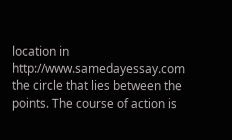location in http://www.samedayessay.com the circle that lies between the points. The course of action is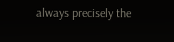always precisely the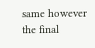same however the final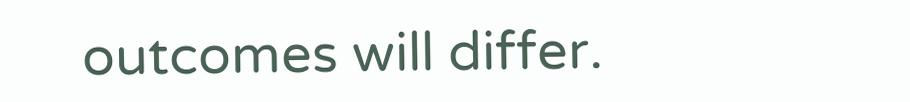outcomes will differ.